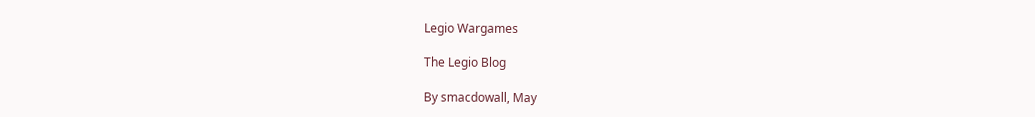Legio Wargames

The Legio Blog

By smacdowall, May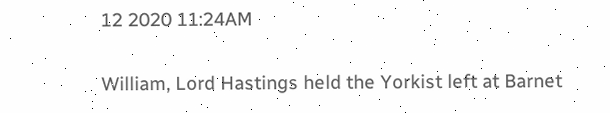12 2020 11:24AM

William, Lord Hastings held the Yorkist left at Barnet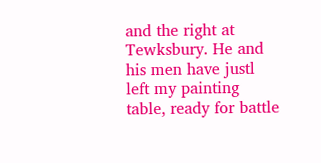and the right at Tewksbury. He and his men have justl left my painting table, ready for battle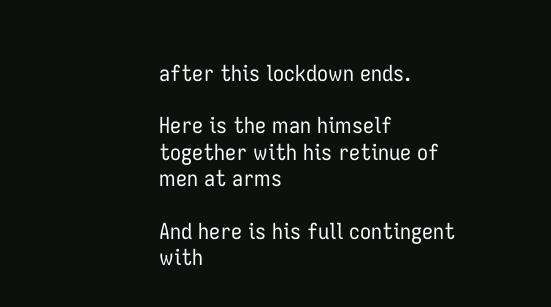after this lockdown ends.

Here is the man himself together with his retinue of men at arms

And here is his full contingent with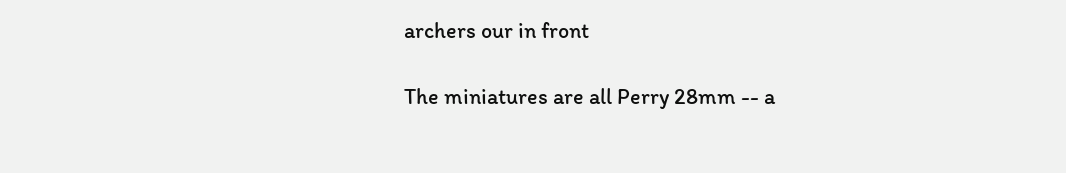archers our in front

The miniatures are all Perry 28mm -- a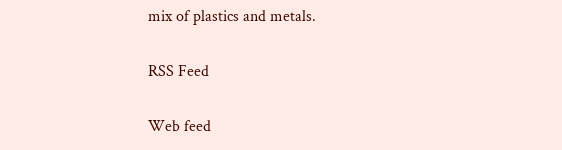mix of plastics and metals.

RSS Feed

Web feed